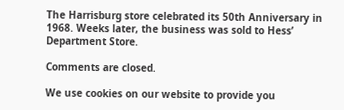The Harrisburg store celebrated its 50th Anniversary in 1968. Weeks later, the business was sold to Hess’ Department Store.

Comments are closed.

We use cookies on our website to provide you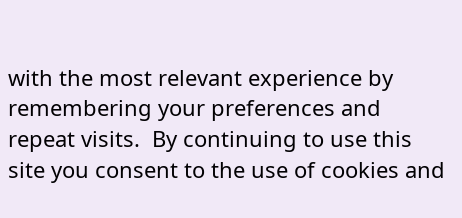with the most relevant experience by remembering your preferences and repeat visits.  By continuing to use this site you consent to the use of cookies and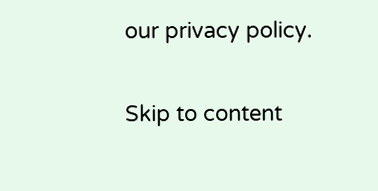our privacy policy.

Skip to content